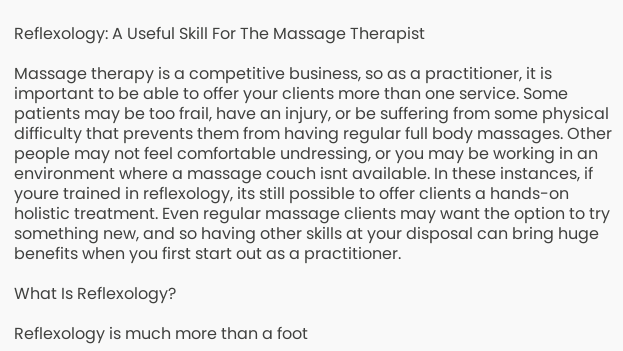Reflexology: A Useful Skill For The Massage Therapist

Massage therapy is a competitive business, so as a practitioner, it is important to be able to offer your clients more than one service. Some patients may be too frail, have an injury, or be suffering from some physical difficulty that prevents them from having regular full body massages. Other people may not feel comfortable undressing, or you may be working in an environment where a massage couch isnt available. In these instances, if youre trained in reflexology, its still possible to offer clients a hands-on holistic treatment. Even regular massage clients may want the option to try something new, and so having other skills at your disposal can bring huge benefits when you first start out as a practitioner.

What Is Reflexology?

Reflexology is much more than a foot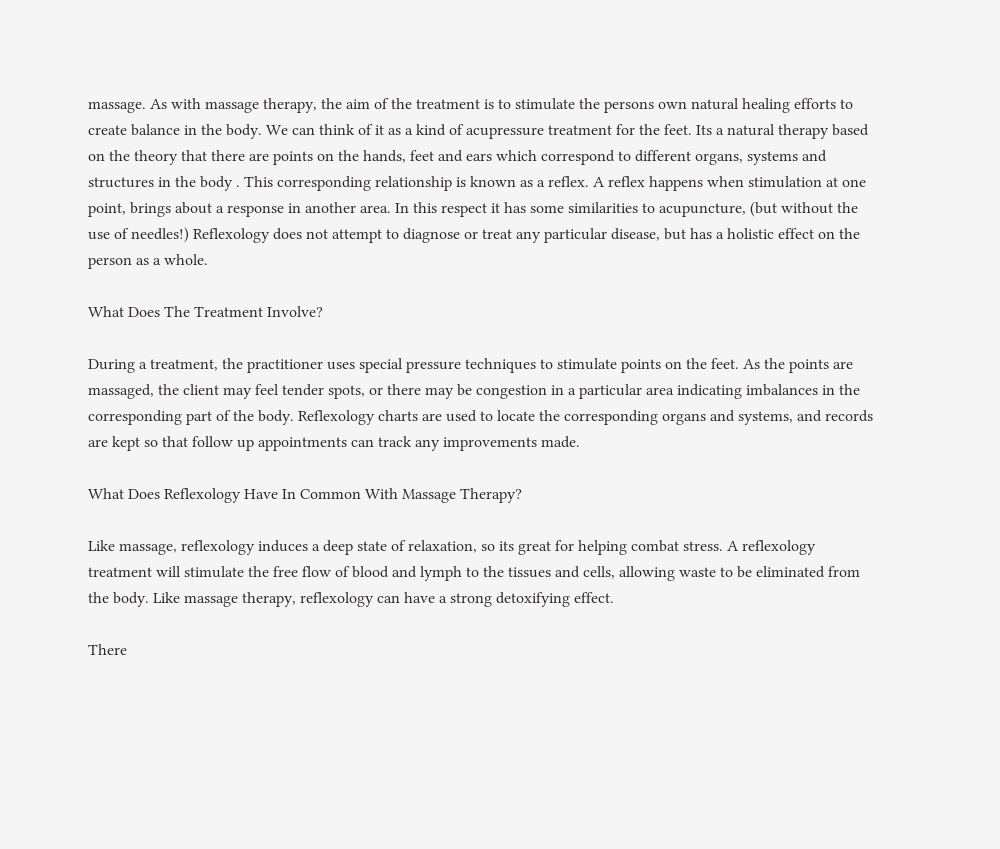massage. As with massage therapy, the aim of the treatment is to stimulate the persons own natural healing efforts to create balance in the body. We can think of it as a kind of acupressure treatment for the feet. Its a natural therapy based on the theory that there are points on the hands, feet and ears which correspond to different organs, systems and structures in the body . This corresponding relationship is known as a reflex. A reflex happens when stimulation at one point, brings about a response in another area. In this respect it has some similarities to acupuncture, (but without the use of needles!) Reflexology does not attempt to diagnose or treat any particular disease, but has a holistic effect on the person as a whole.

What Does The Treatment Involve?

During a treatment, the practitioner uses special pressure techniques to stimulate points on the feet. As the points are massaged, the client may feel tender spots, or there may be congestion in a particular area indicating imbalances in the corresponding part of the body. Reflexology charts are used to locate the corresponding organs and systems, and records are kept so that follow up appointments can track any improvements made.

What Does Reflexology Have In Common With Massage Therapy?

Like massage, reflexology induces a deep state of relaxation, so its great for helping combat stress. A reflexology treatment will stimulate the free flow of blood and lymph to the tissues and cells, allowing waste to be eliminated from the body. Like massage therapy, reflexology can have a strong detoxifying effect.

There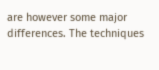are however some major differences. The techniques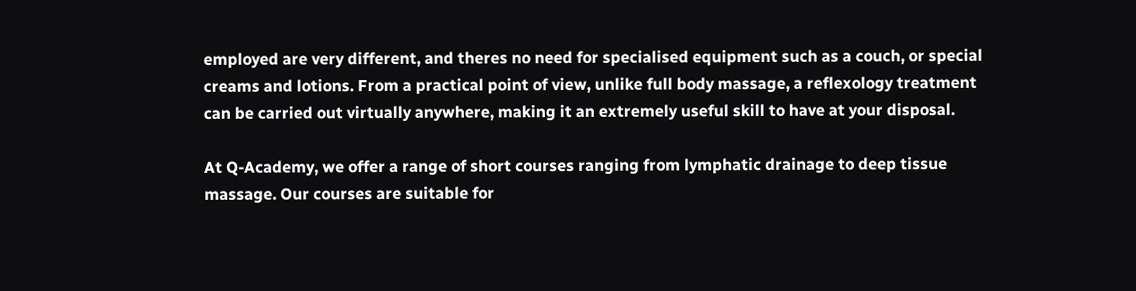employed are very different, and theres no need for specialised equipment such as a couch, or special creams and lotions. From a practical point of view, unlike full body massage, a reflexology treatment can be carried out virtually anywhere, making it an extremely useful skill to have at your disposal.

At Q-Academy, we offer a range of short courses ranging from lymphatic drainage to deep tissue massage. Our courses are suitable for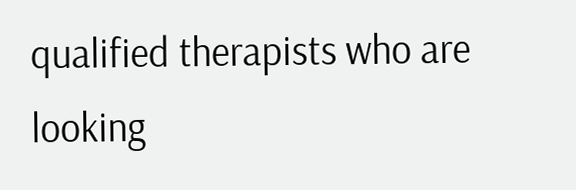qualified therapists who are looking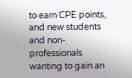to earn CPE points, and new students and non-professionals wanting to gain an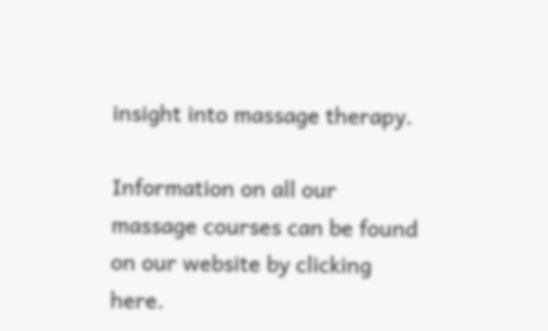insight into massage therapy.

Information on all our massage courses can be found on our website by clicking here.